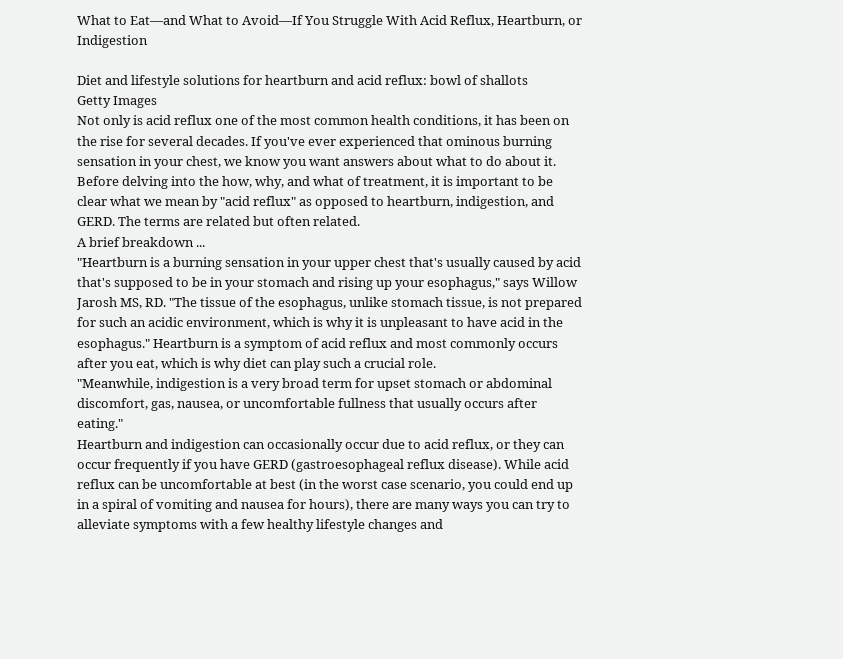What to Eat—and What to Avoid—If You Struggle With Acid Reflux, Heartburn, or Indigestion

Diet and lifestyle solutions for heartburn and acid reflux: bowl of shallots
Getty Images
Not only is acid reflux one of the most common health conditions, it has been on the rise for several decades. If you've ever experienced that ominous burning sensation in your chest, we know you want answers about what to do about it. Before delving into the how, why, and what of treatment, it is important to be clear what we mean by "acid reflux" as opposed to heartburn, indigestion, and GERD. The terms are related but often related.
A brief breakdown ...
"Heartburn is a burning sensation in your upper chest that's usually caused by acid that's supposed to be in your stomach and rising up your esophagus," says Willow Jarosh MS, RD. "The tissue of the esophagus, unlike stomach tissue, is not prepared for such an acidic environment, which is why it is unpleasant to have acid in the esophagus." Heartburn is a symptom of acid reflux and most commonly occurs after you eat, which is why diet can play such a crucial role.
"Meanwhile, indigestion is a very broad term for upset stomach or abdominal discomfort, gas, nausea, or uncomfortable fullness that usually occurs after eating."
Heartburn and indigestion can occasionally occur due to acid reflux, or they can occur frequently if you have GERD (gastroesophageal reflux disease). While acid reflux can be uncomfortable at best (in the worst case scenario, you could end up in a spiral of vomiting and nausea for hours), there are many ways you can try to alleviate symptoms with a few healthy lifestyle changes and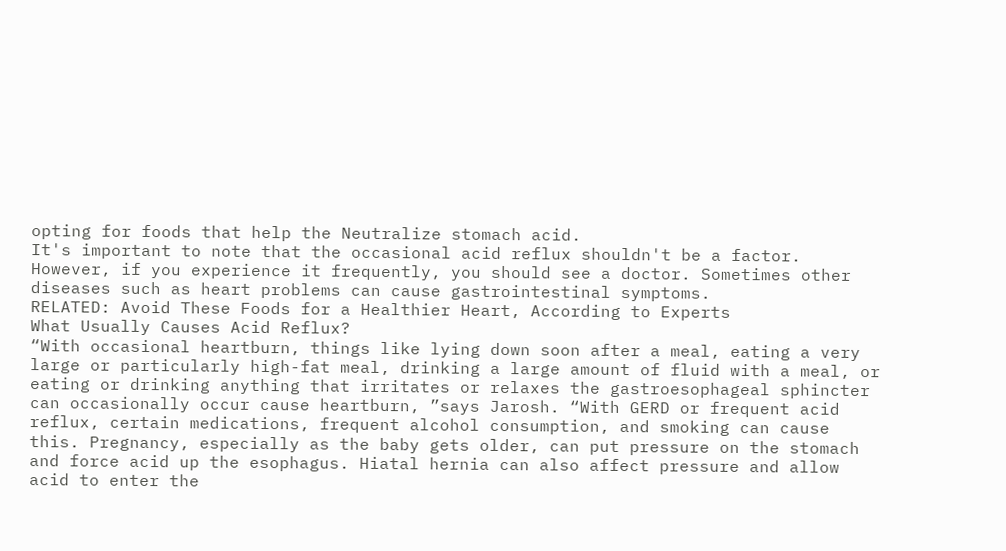opting for foods that help the Neutralize stomach acid.
It's important to note that the occasional acid reflux shouldn't be a factor. However, if you experience it frequently, you should see a doctor. Sometimes other diseases such as heart problems can cause gastrointestinal symptoms.
RELATED: Avoid These Foods for a Healthier Heart, According to Experts
What Usually Causes Acid Reflux?
“With occasional heartburn, things like lying down soon after a meal, eating a very large or particularly high-fat meal, drinking a large amount of fluid with a meal, or eating or drinking anything that irritates or relaxes the gastroesophageal sphincter can occasionally occur cause heartburn, ”says Jarosh. “With GERD or frequent acid reflux, certain medications, frequent alcohol consumption, and smoking can cause this. Pregnancy, especially as the baby gets older, can put pressure on the stomach and force acid up the esophagus. Hiatal hernia can also affect pressure and allow acid to enter the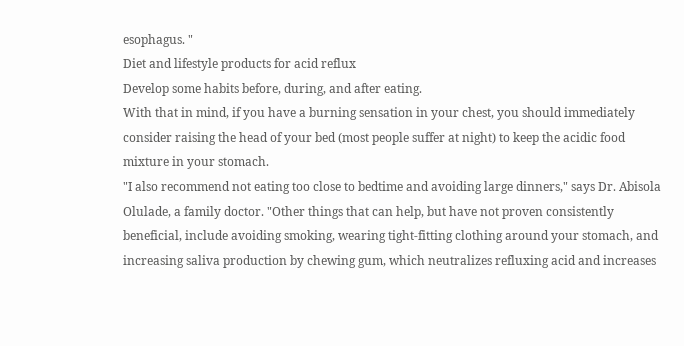esophagus. "
Diet and lifestyle products for acid reflux
Develop some habits before, during, and after eating.
With that in mind, if you have a burning sensation in your chest, you should immediately consider raising the head of your bed (most people suffer at night) to keep the acidic food mixture in your stomach.
"I also recommend not eating too close to bedtime and avoiding large dinners," says Dr. Abisola Olulade, a family doctor. "Other things that can help, but have not proven consistently beneficial, include avoiding smoking, wearing tight-fitting clothing around your stomach, and increasing saliva production by chewing gum, which neutralizes refluxing acid and increases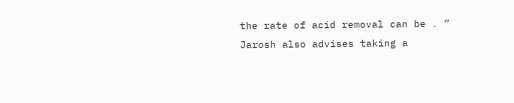the rate of acid removal can be . ”
Jarosh also advises taking a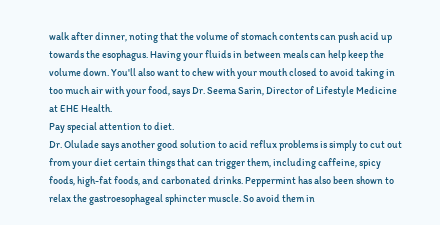walk after dinner, noting that the volume of stomach contents can push acid up towards the esophagus. Having your fluids in between meals can help keep the volume down. You'll also want to chew with your mouth closed to avoid taking in too much air with your food, says Dr. Seema Sarin, Director of Lifestyle Medicine at EHE Health.
Pay special attention to diet.
Dr. Olulade says another good solution to acid reflux problems is simply to cut out from your diet certain things that can trigger them, including caffeine, spicy foods, high-fat foods, and carbonated drinks. Peppermint has also been shown to relax the gastroesophageal sphincter muscle. So avoid them in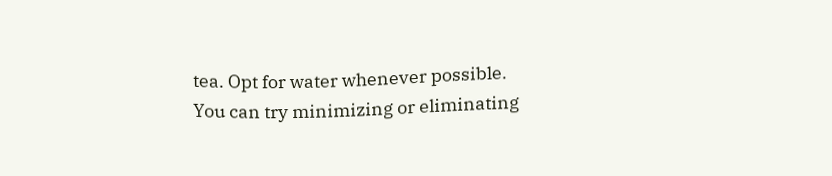tea. Opt for water whenever possible.
You can try minimizing or eliminating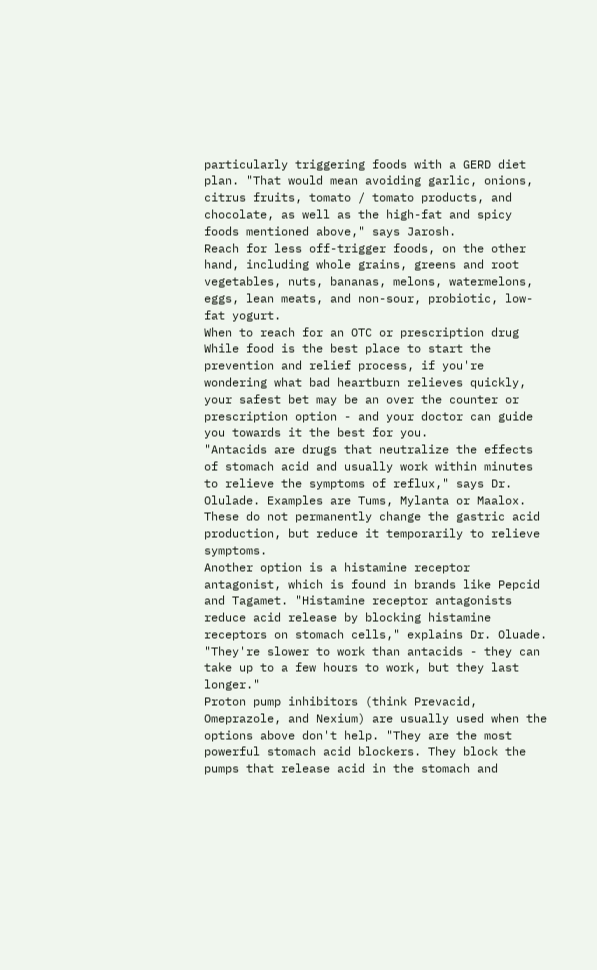particularly triggering foods with a GERD diet plan. "That would mean avoiding garlic, onions, citrus fruits, tomato / tomato products, and chocolate, as well as the high-fat and spicy foods mentioned above," says Jarosh.
Reach for less off-trigger foods, on the other hand, including whole grains, greens and root vegetables, nuts, bananas, melons, watermelons, eggs, lean meats, and non-sour, probiotic, low-fat yogurt.
When to reach for an OTC or prescription drug
While food is the best place to start the prevention and relief process, if you're wondering what bad heartburn relieves quickly, your safest bet may be an over the counter or prescription option - and your doctor can guide you towards it the best for you.
"Antacids are drugs that neutralize the effects of stomach acid and usually work within minutes to relieve the symptoms of reflux," says Dr. Olulade. Examples are Tums, Mylanta or Maalox. These do not permanently change the gastric acid production, but reduce it temporarily to relieve symptoms.
Another option is a histamine receptor antagonist, which is found in brands like Pepcid and Tagamet. "Histamine receptor antagonists reduce acid release by blocking histamine receptors on stomach cells," explains Dr. Oluade. "They're slower to work than antacids - they can take up to a few hours to work, but they last longer."
Proton pump inhibitors (think Prevacid, Omeprazole, and Nexium) are usually used when the options above don't help. "They are the most powerful stomach acid blockers. They block the pumps that release acid in the stomach and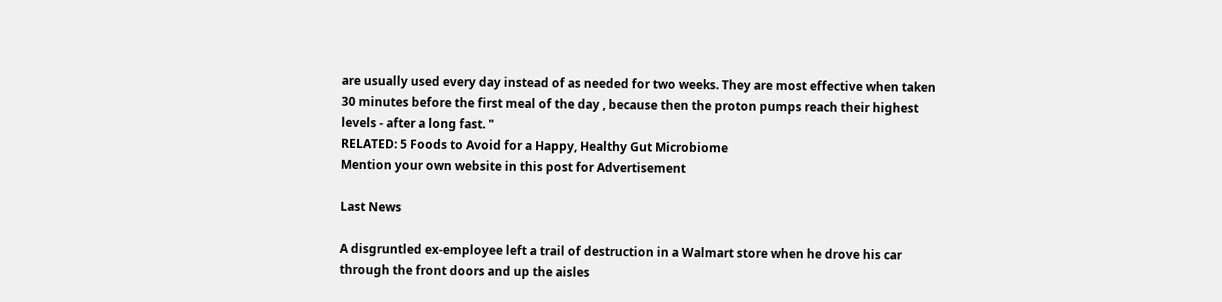are usually used every day instead of as needed for two weeks. They are most effective when taken 30 minutes before the first meal of the day , because then the proton pumps reach their highest levels - after a long fast. "
RELATED: 5 Foods to Avoid for a Happy, Healthy Gut Microbiome
Mention your own website in this post for Advertisement

Last News

A disgruntled ex-employee left a trail of destruction in a Walmart store when he drove his car through the front doors and up the aisles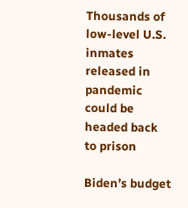Thousands of low-level U.S. inmates released in pandemic could be headed back to prison

Biden’s budget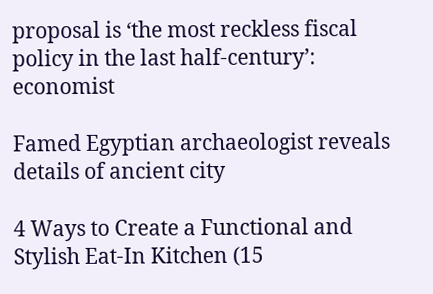proposal is ‘the most reckless fiscal policy in the last half-century’: economist

Famed Egyptian archaeologist reveals details of ancient city

4 Ways to Create a Functional and Stylish Eat-In Kitchen (15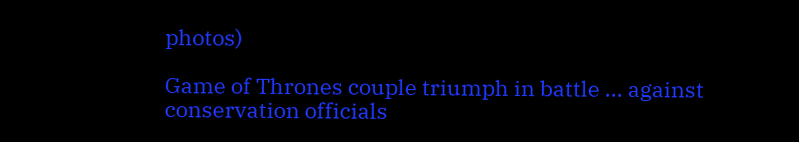photos)

Game of Thrones couple triumph in battle ... against conservation officials